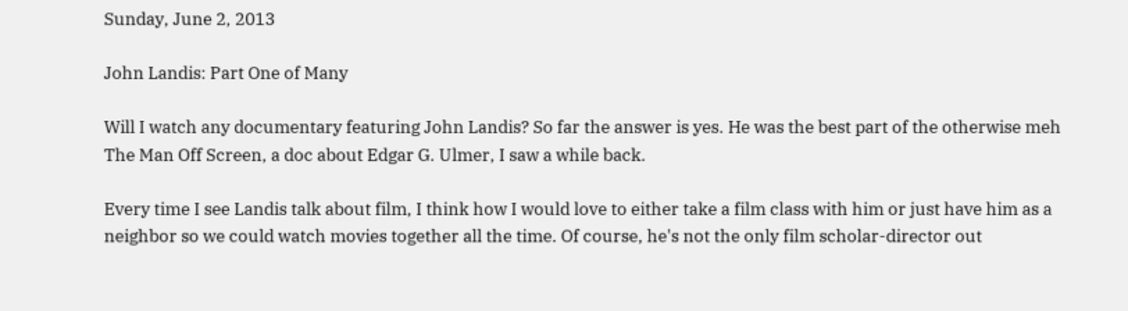Sunday, June 2, 2013

John Landis: Part One of Many

Will I watch any documentary featuring John Landis? So far the answer is yes. He was the best part of the otherwise meh The Man Off Screen, a doc about Edgar G. Ulmer, I saw a while back.

Every time I see Landis talk about film, I think how I would love to either take a film class with him or just have him as a neighbor so we could watch movies together all the time. Of course, he's not the only film scholar-director out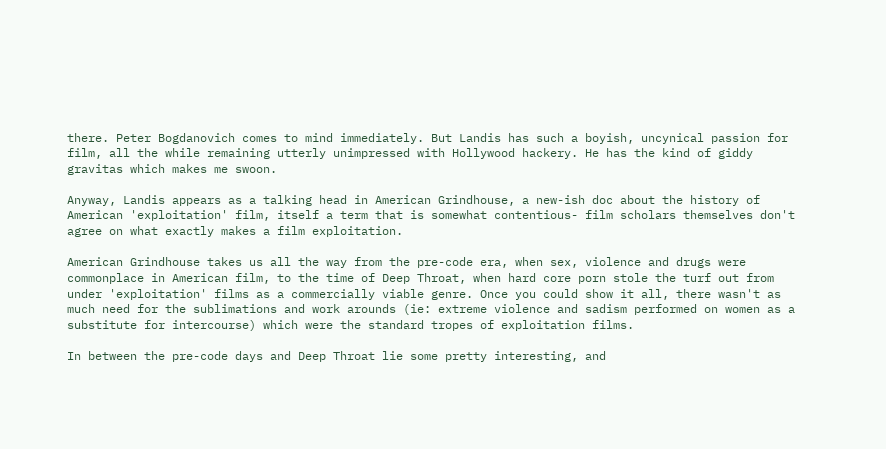there. Peter Bogdanovich comes to mind immediately. But Landis has such a boyish, uncynical passion for film, all the while remaining utterly unimpressed with Hollywood hackery. He has the kind of giddy gravitas which makes me swoon.

Anyway, Landis appears as a talking head in American Grindhouse, a new-ish doc about the history of American 'exploitation' film, itself a term that is somewhat contentious- film scholars themselves don't agree on what exactly makes a film exploitation.

American Grindhouse takes us all the way from the pre-code era, when sex, violence and drugs were commonplace in American film, to the time of Deep Throat, when hard core porn stole the turf out from under 'exploitation' films as a commercially viable genre. Once you could show it all, there wasn't as much need for the sublimations and work arounds (ie: extreme violence and sadism performed on women as a substitute for intercourse) which were the standard tropes of exploitation films.

In between the pre-code days and Deep Throat lie some pretty interesting, and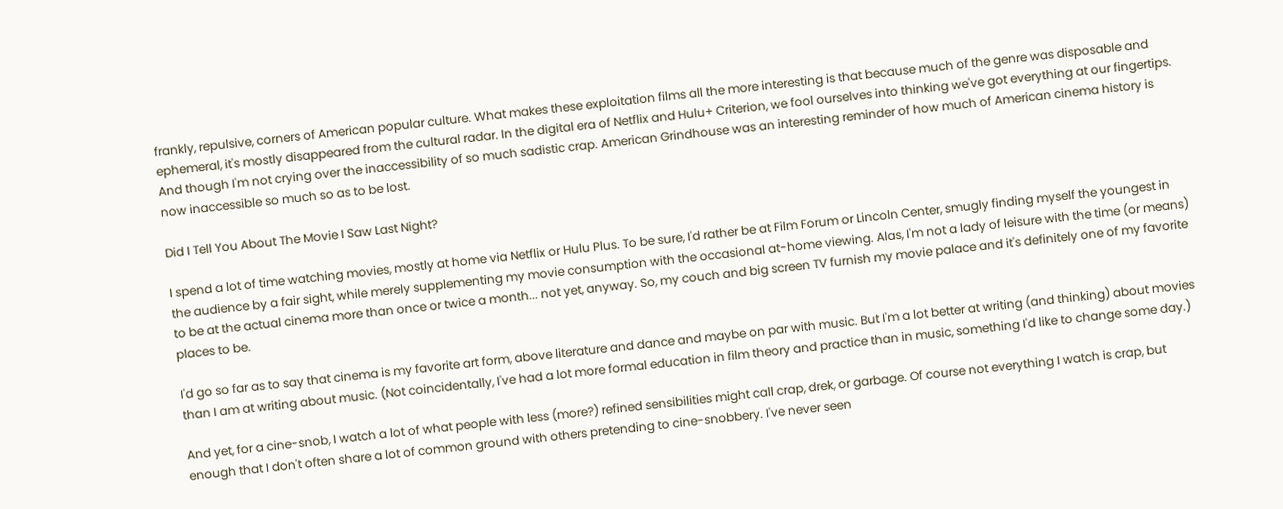frankly, repulsive, corners of American popular culture. What makes these exploitation films all the more interesting is that because much of the genre was disposable and ephemeral, it's mostly disappeared from the cultural radar. In the digital era of Netflix and Hulu+ Criterion, we fool ourselves into thinking we've got everything at our fingertips. And though I'm not crying over the inaccessibility of so much sadistic crap. American Grindhouse was an interesting reminder of how much of American cinema history is now inaccessible so much so as to be lost.

Did I Tell You About The Movie I Saw Last Night?

I spend a lot of time watching movies, mostly at home via Netflix or Hulu Plus. To be sure, I'd rather be at Film Forum or Lincoln Center, smugly finding myself the youngest in the audience by a fair sight, while merely supplementing my movie consumption with the occasional at-home viewing. Alas, I'm not a lady of leisure with the time (or means) to be at the actual cinema more than once or twice a month... not yet, anyway. So, my couch and big screen TV furnish my movie palace and it's definitely one of my favorite places to be.

I'd go so far as to say that cinema is my favorite art form, above literature and dance and maybe on par with music. But I'm a lot better at writing (and thinking) about movies than I am at writing about music. (Not coincidentally, I've had a lot more formal education in film theory and practice than in music, something I'd like to change some day.)

And yet, for a cine-snob, I watch a lot of what people with less (more?) refined sensibilities might call crap, drek, or garbage. Of course not everything I watch is crap, but enough that I don't often share a lot of common ground with others pretending to cine-snobbery. I've never seen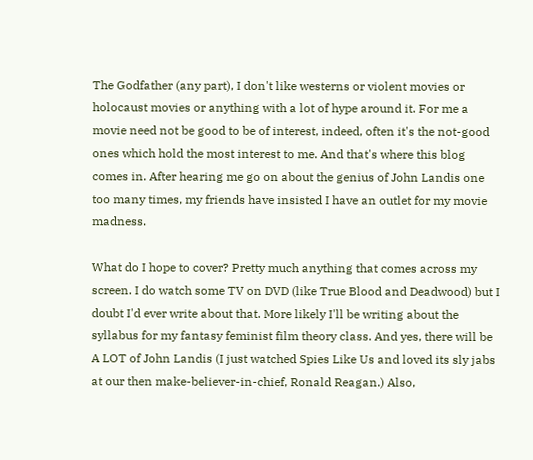The Godfather (any part), I don't like westerns or violent movies or holocaust movies or anything with a lot of hype around it. For me a movie need not be good to be of interest, indeed, often it's the not-good ones which hold the most interest to me. And that's where this blog comes in. After hearing me go on about the genius of John Landis one too many times, my friends have insisted I have an outlet for my movie madness.

What do I hope to cover? Pretty much anything that comes across my screen. I do watch some TV on DVD (like True Blood and Deadwood) but I doubt I'd ever write about that. More likely I'll be writing about the syllabus for my fantasy feminist film theory class. And yes, there will be A LOT of John Landis (I just watched Spies Like Us and loved its sly jabs at our then make-believer-in-chief, Ronald Reagan.) Also,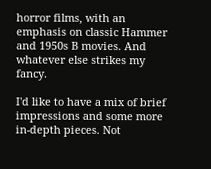horror films, with an emphasis on classic Hammer and 1950s B movies. And whatever else strikes my fancy.

I'd like to have a mix of brief impressions and some more in-depth pieces. Not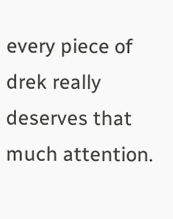every piece of drek really deserves that much attention.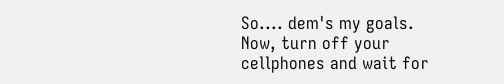So.... dem's my goals. Now, turn off your cellphones and wait for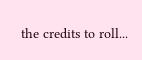the credits to roll...